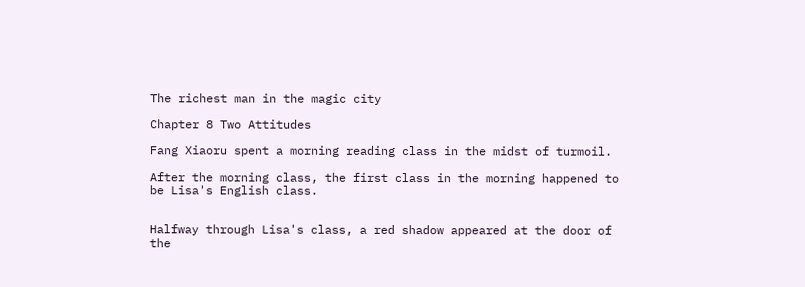The richest man in the magic city

Chapter 8 Two Attitudes

Fang Xiaoru spent a morning reading class in the midst of turmoil.

After the morning class, the first class in the morning happened to be Lisa's English class.


Halfway through Lisa's class, a red shadow appeared at the door of the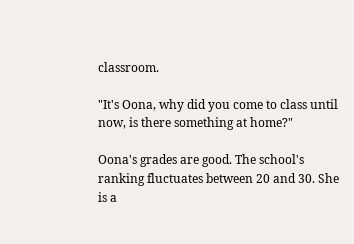classroom.

"It's Oona, why did you come to class until now, is there something at home?"

Oona's grades are good. The school's ranking fluctuates between 20 and 30. She is a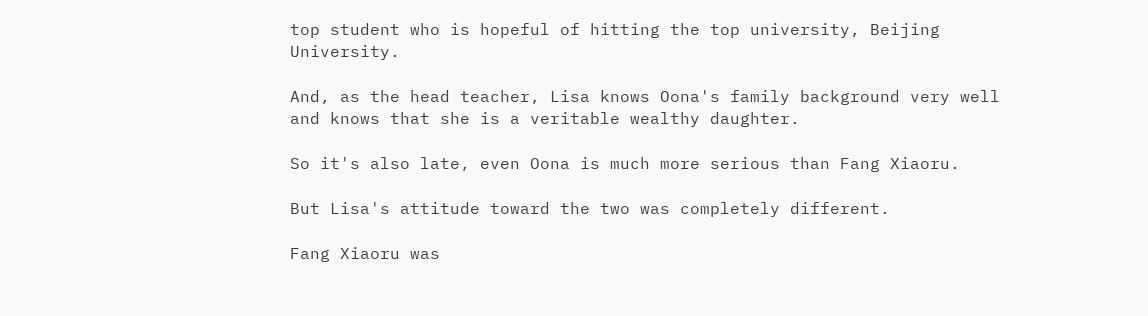top student who is hopeful of hitting the top university, Beijing University.

And, as the head teacher, Lisa knows Oona's family background very well and knows that she is a veritable wealthy daughter.

So it's also late, even Oona is much more serious than Fang Xiaoru.

But Lisa's attitude toward the two was completely different.

Fang Xiaoru was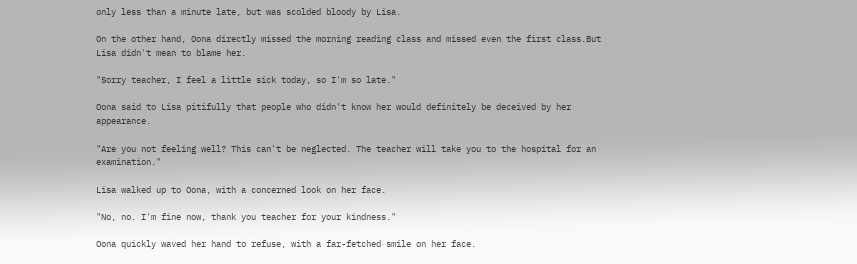only less than a minute late, but was scolded bloody by Lisa.

On the other hand, Oona directly missed the morning reading class and missed even the first class.But Lisa didn't mean to blame her.

"Sorry teacher, I feel a little sick today, so I'm so late."

Oona said to Lisa pitifully that people who didn't know her would definitely be deceived by her appearance.

"Are you not feeling well? This can't be neglected. The teacher will take you to the hospital for an examination."

Lisa walked up to Oona, with a concerned look on her face.

"No, no. I'm fine now, thank you teacher for your kindness."

Oona quickly waved her hand to refuse, with a far-fetched smile on her face.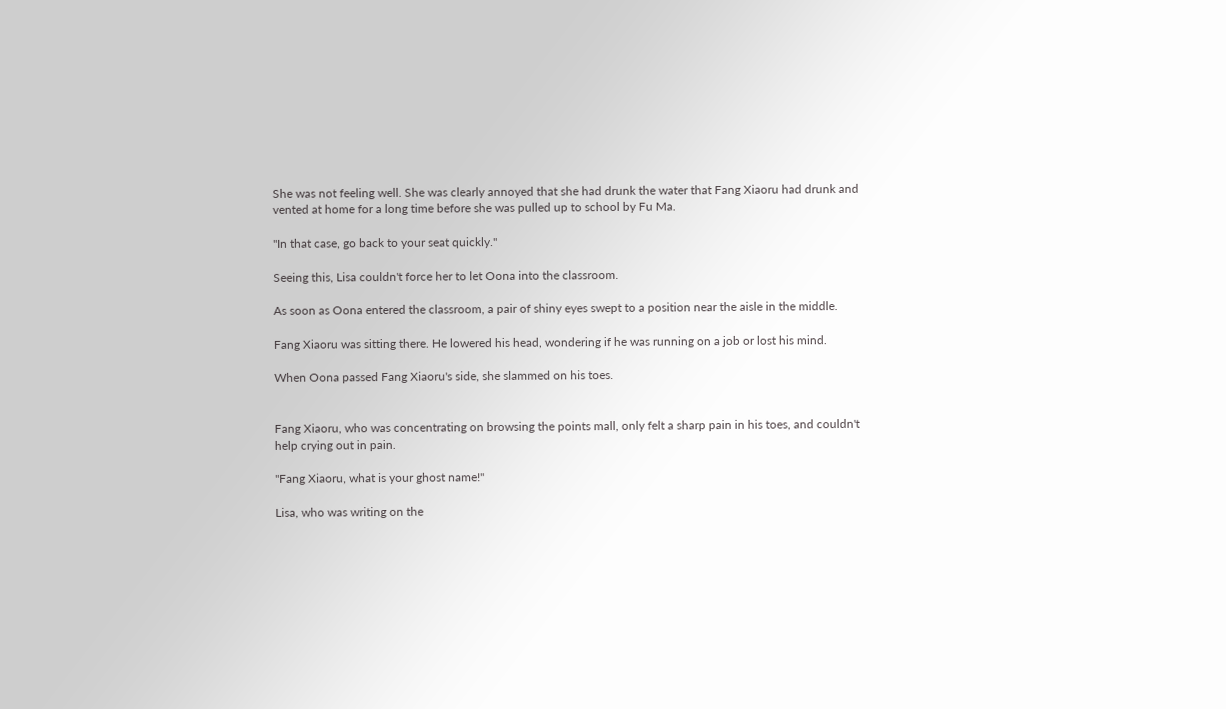She was not feeling well. She was clearly annoyed that she had drunk the water that Fang Xiaoru had drunk and vented at home for a long time before she was pulled up to school by Fu Ma.

"In that case, go back to your seat quickly."

Seeing this, Lisa couldn't force her to let Oona into the classroom.

As soon as Oona entered the classroom, a pair of shiny eyes swept to a position near the aisle in the middle.

Fang Xiaoru was sitting there. He lowered his head, wondering if he was running on a job or lost his mind.

When Oona passed Fang Xiaoru's side, she slammed on his toes.


Fang Xiaoru, who was concentrating on browsing the points mall, only felt a sharp pain in his toes, and couldn't help crying out in pain.

"Fang Xiaoru, what is your ghost name!"

Lisa, who was writing on the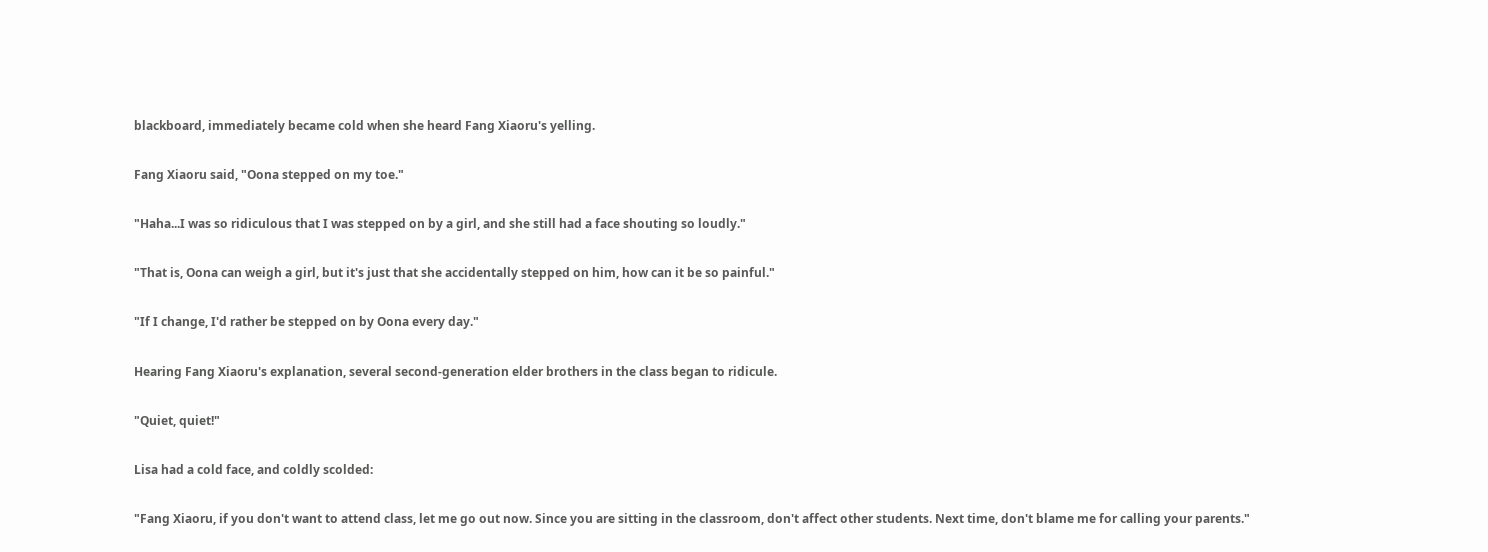blackboard, immediately became cold when she heard Fang Xiaoru's yelling.

Fang Xiaoru said, "Oona stepped on my toe."

"Haha...I was so ridiculous that I was stepped on by a girl, and she still had a face shouting so loudly."

"That is, Oona can weigh a girl, but it's just that she accidentally stepped on him, how can it be so painful."

"If I change, I'd rather be stepped on by Oona every day."

Hearing Fang Xiaoru's explanation, several second-generation elder brothers in the class began to ridicule.

"Quiet, quiet!"

Lisa had a cold face, and coldly scolded:

"Fang Xiaoru, if you don't want to attend class, let me go out now. Since you are sitting in the classroom, don't affect other students. Next time, don't blame me for calling your parents."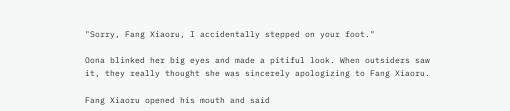"Sorry, Fang Xiaoru, I accidentally stepped on your foot."

Oona blinked her big eyes and made a pitiful look. When outsiders saw it, they really thought she was sincerely apologizing to Fang Xiaoru.

Fang Xiaoru opened his mouth and said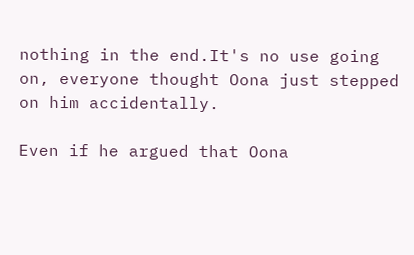nothing in the end.It's no use going on, everyone thought Oona just stepped on him accidentally.

Even if he argued that Oona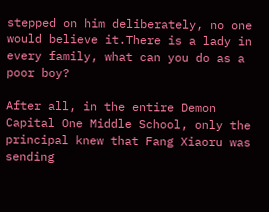stepped on him deliberately, no one would believe it.There is a lady in every family, what can you do as a poor boy?

After all, in the entire Demon Capital One Middle School, only the principal knew that Fang Xiaoru was sending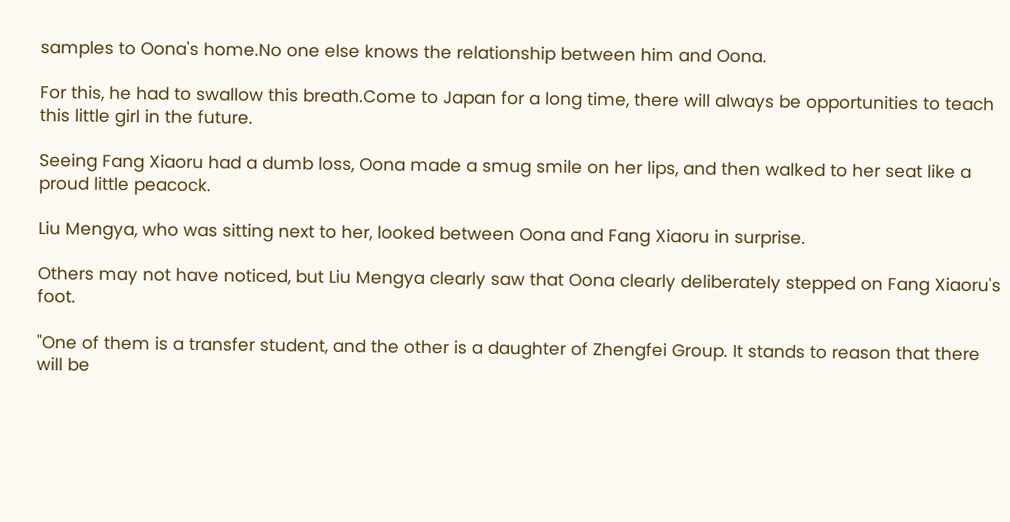samples to Oona's home.No one else knows the relationship between him and Oona.

For this, he had to swallow this breath.Come to Japan for a long time, there will always be opportunities to teach this little girl in the future.

Seeing Fang Xiaoru had a dumb loss, Oona made a smug smile on her lips, and then walked to her seat like a proud little peacock.

Liu Mengya, who was sitting next to her, looked between Oona and Fang Xiaoru in surprise.

Others may not have noticed, but Liu Mengya clearly saw that Oona clearly deliberately stepped on Fang Xiaoru's foot.

"One of them is a transfer student, and the other is a daughter of Zhengfei Group. It stands to reason that there will be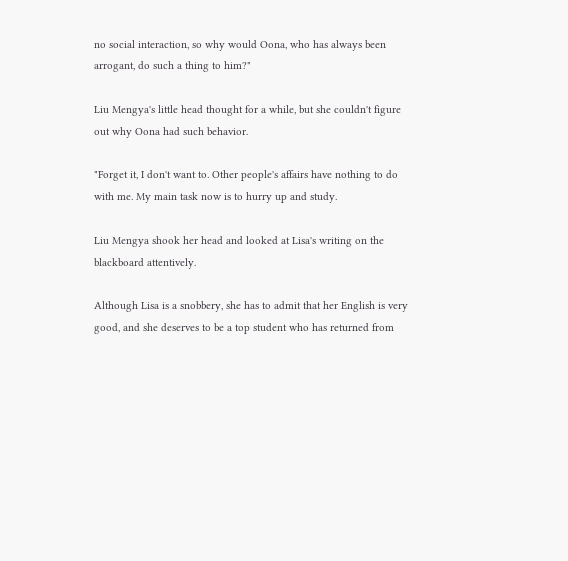no social interaction, so why would Oona, who has always been arrogant, do such a thing to him?"

Liu Mengya's little head thought for a while, but she couldn't figure out why Oona had such behavior.

"Forget it, I don't want to. Other people's affairs have nothing to do with me. My main task now is to hurry up and study.

Liu Mengya shook her head and looked at Lisa's writing on the blackboard attentively.

Although Lisa is a snobbery, she has to admit that her English is very good, and she deserves to be a top student who has returned from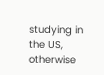studying in the US, otherwise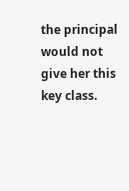the principal would not give her this key class.